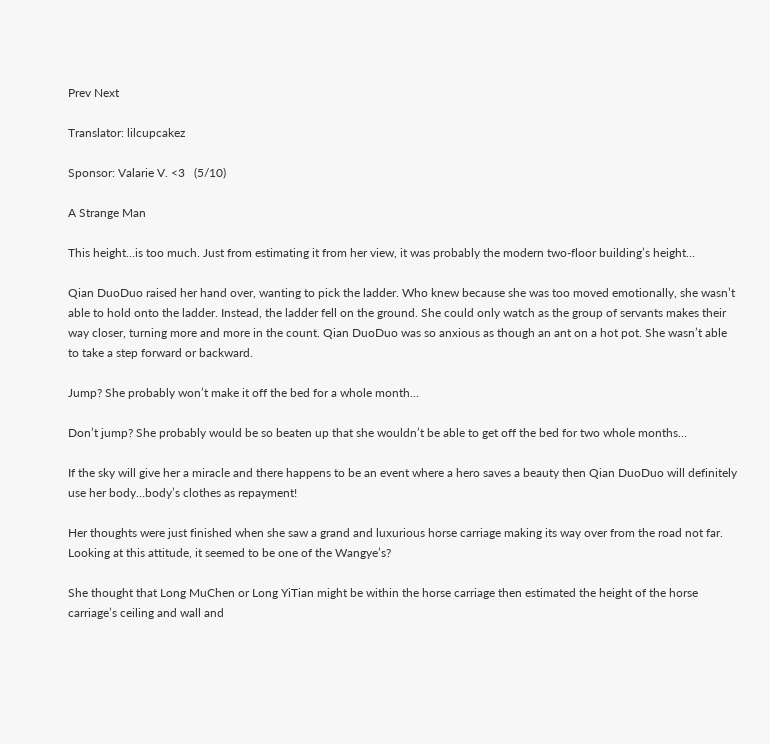Prev Next

Translator: lilcupcakez

Sponsor: Valarie V. <3   (5/10)

A Strange Man

This height…is too much. Just from estimating it from her view, it was probably the modern two-floor building’s height…

Qian DuoDuo raised her hand over, wanting to pick the ladder. Who knew because she was too moved emotionally, she wasn’t able to hold onto the ladder. Instead, the ladder fell on the ground. She could only watch as the group of servants makes their way closer, turning more and more in the count. Qian DuoDuo was so anxious as though an ant on a hot pot. She wasn’t able to take a step forward or backward.

Jump? She probably won’t make it off the bed for a whole month…

Don’t jump? She probably would be so beaten up that she wouldn’t be able to get off the bed for two whole months…

If the sky will give her a miracle and there happens to be an event where a hero saves a beauty then Qian DuoDuo will definitely use her body…body’s clothes as repayment!

Her thoughts were just finished when she saw a grand and luxurious horse carriage making its way over from the road not far. Looking at this attitude, it seemed to be one of the Wangye’s?

She thought that Long MuChen or Long YiTian might be within the horse carriage then estimated the height of the horse carriage’s ceiling and wall and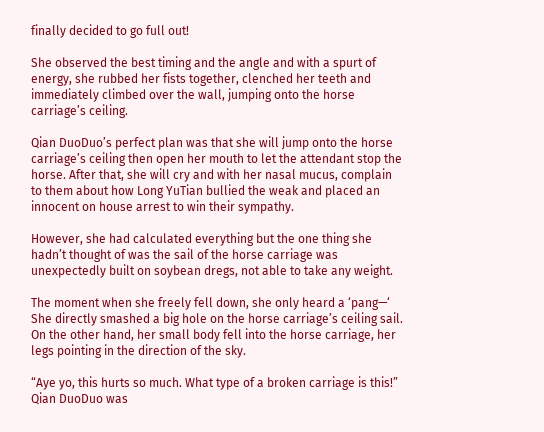finally decided to go full out!

She observed the best timing and the angle and with a spurt of energy, she rubbed her fists together, clenched her teeth and immediately climbed over the wall, jumping onto the horse carriage’s ceiling.

Qian DuoDuo’s perfect plan was that she will jump onto the horse carriage’s ceiling then open her mouth to let the attendant stop the horse. After that, she will cry and with her nasal mucus, complain to them about how Long YuTian bullied the weak and placed an innocent on house arrest to win their sympathy.

However, she had calculated everything but the one thing she hadn’t thought of was the sail of the horse carriage was unexpectedly built on soybean dregs, not able to take any weight.

The moment when she freely fell down, she only heard a ‘pang—‘ She directly smashed a big hole on the horse carriage’s ceiling sail. On the other hand, her small body fell into the horse carriage, her legs pointing in the direction of the sky.

“Aye yo, this hurts so much. What type of a broken carriage is this!” Qian DuoDuo was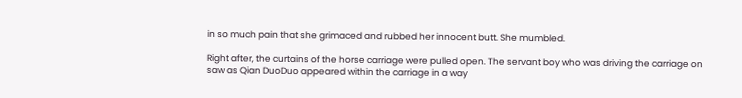in so much pain that she grimaced and rubbed her innocent butt. She mumbled.

Right after, the curtains of the horse carriage were pulled open. The servant boy who was driving the carriage on saw as Qian DuoDuo appeared within the carriage in a way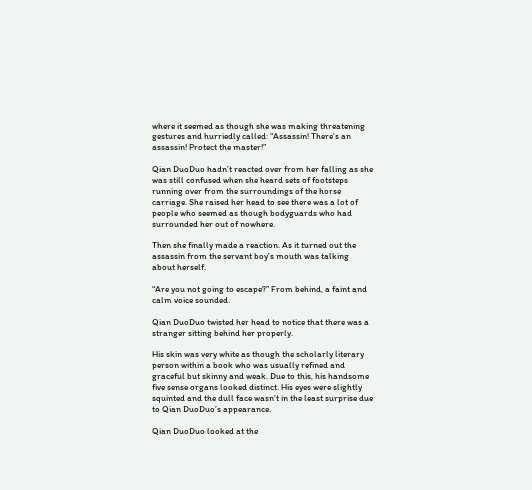where it seemed as though she was making threatening gestures and hurriedly called: “Assassin! There’s an assassin! Protect the master!”

Qian DuoDuo hadn’t reacted over from her falling as she was still confused when she heard sets of footsteps running over from the surroundings of the horse carriage. She raised her head to see there was a lot of people who seemed as though bodyguards who had surrounded her out of nowhere.

Then she finally made a reaction. As it turned out the assassin from the servant boy’s mouth was talking about herself.

“Are you not going to escape?” From behind, a faint and calm voice sounded.

Qian DuoDuo twisted her head to notice that there was a stranger sitting behind her properly.

His skin was very white as though the scholarly literary person within a book who was usually refined and graceful but skinny and weak. Due to this, his handsome five sense organs looked distinct. His eyes were slightly squinted and the dull face wasn’t in the least surprise due to Qian DuoDuo’s appearance.

Qian DuoDuo looked at the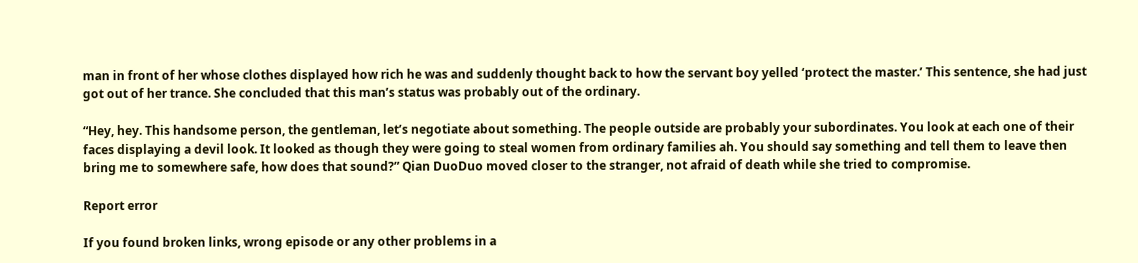man in front of her whose clothes displayed how rich he was and suddenly thought back to how the servant boy yelled ‘protect the master.’ This sentence, she had just got out of her trance. She concluded that this man’s status was probably out of the ordinary.

“Hey, hey. This handsome person, the gentleman, let’s negotiate about something. The people outside are probably your subordinates. You look at each one of their faces displaying a devil look. It looked as though they were going to steal women from ordinary families ah. You should say something and tell them to leave then bring me to somewhere safe, how does that sound?” Qian DuoDuo moved closer to the stranger, not afraid of death while she tried to compromise.

Report error

If you found broken links, wrong episode or any other problems in a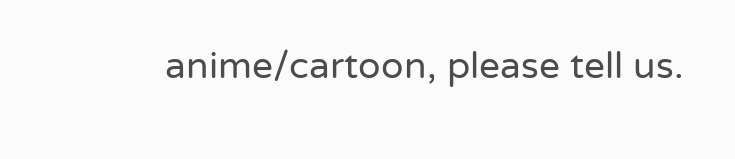anime/cartoon, please tell us.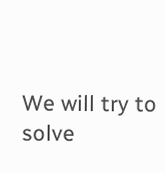We will try to solve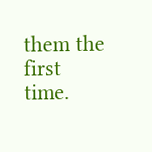them the first time.